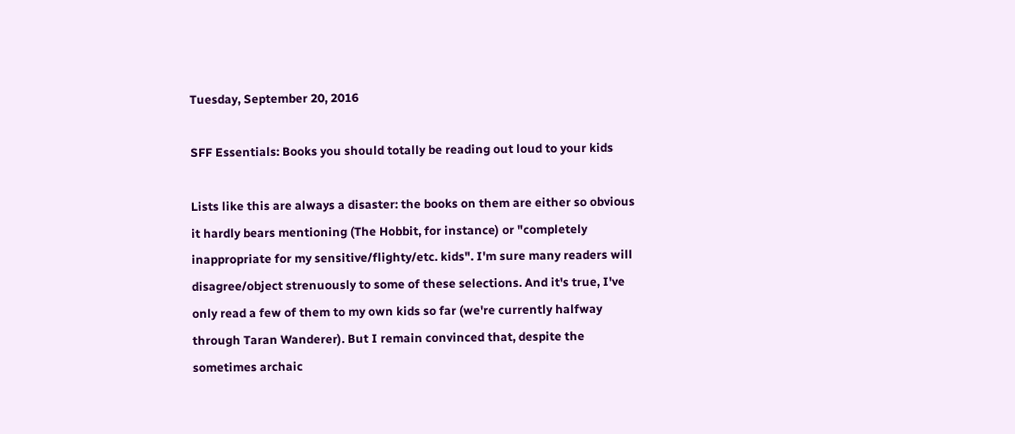Tuesday, September 20, 2016

SFF Essentials: Books you should totally be reading out loud to your kids

Lists like this are always a disaster: the books on them are either so obvious it hardly bears mentioning (The Hobbit, for instance) or "completely inappropriate for my sensitive/flighty/etc. kids". I'm sure many readers will disagree/object strenuously to some of these selections. And it's true, I've only read a few of them to my own kids so far (we're currently halfway through Taran Wanderer). But I remain convinced that, despite the sometimes archaic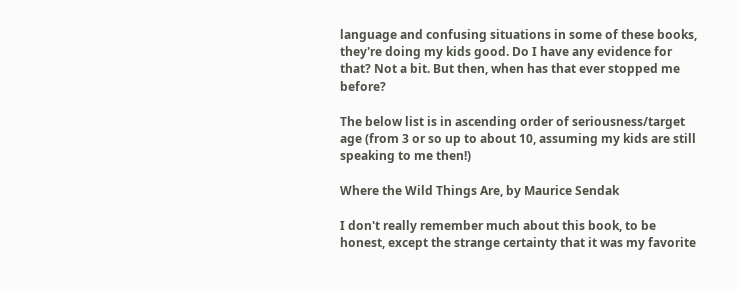language and confusing situations in some of these books, they're doing my kids good. Do I have any evidence for that? Not a bit. But then, when has that ever stopped me before?

The below list is in ascending order of seriousness/target age (from 3 or so up to about 10, assuming my kids are still speaking to me then!)

Where the Wild Things Are, by Maurice Sendak

I don't really remember much about this book, to be honest, except the strange certainty that it was my favorite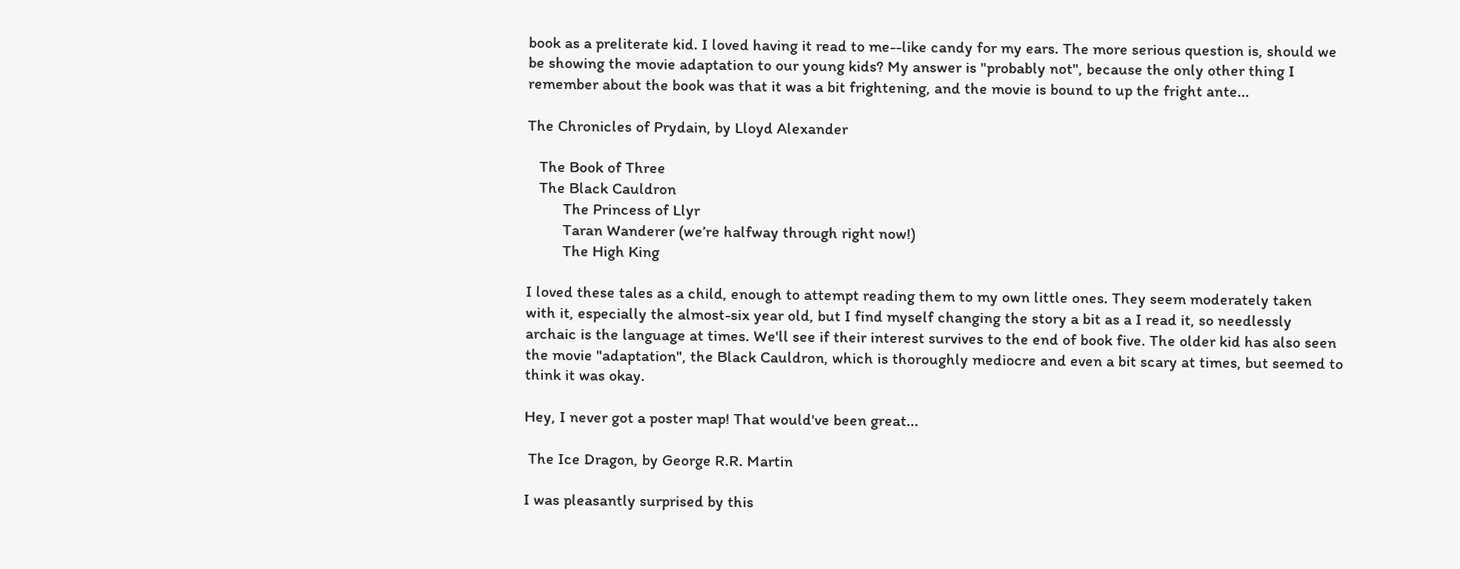book as a preliterate kid. I loved having it read to me--like candy for my ears. The more serious question is, should we be showing the movie adaptation to our young kids? My answer is "probably not", because the only other thing I remember about the book was that it was a bit frightening, and the movie is bound to up the fright ante...

The Chronicles of Prydain, by Lloyd Alexander

   The Book of Three
   The Black Cauldron
         The Princess of Llyr
         Taran Wanderer (we’re halfway through right now!)
         The High King

I loved these tales as a child, enough to attempt reading them to my own little ones. They seem moderately taken with it, especially the almost-six year old, but I find myself changing the story a bit as a I read it, so needlessly archaic is the language at times. We'll see if their interest survives to the end of book five. The older kid has also seen the movie "adaptation", the Black Cauldron, which is thoroughly mediocre and even a bit scary at times, but seemed to think it was okay.

Hey, I never got a poster map! That would've been great...

 The Ice Dragon, by George R.R. Martin

I was pleasantly surprised by this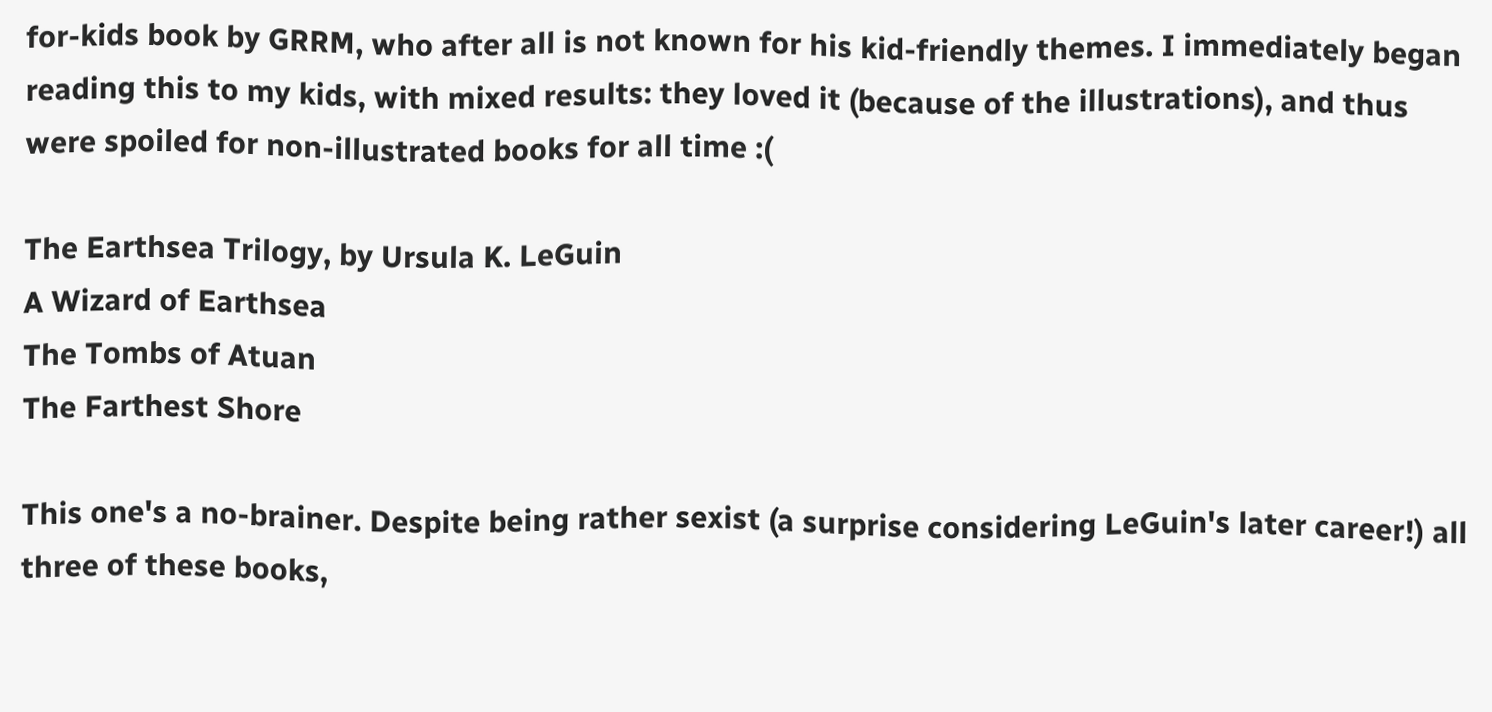for-kids book by GRRM, who after all is not known for his kid-friendly themes. I immediately began reading this to my kids, with mixed results: they loved it (because of the illustrations), and thus were spoiled for non-illustrated books for all time :(

The Earthsea Trilogy, by Ursula K. LeGuin
A Wizard of Earthsea
The Tombs of Atuan
The Farthest Shore

This one's a no-brainer. Despite being rather sexist (a surprise considering LeGuin's later career!) all three of these books,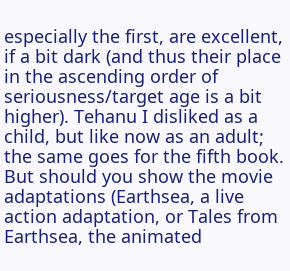especially the first, are excellent, if a bit dark (and thus their place in the ascending order of seriousness/target age is a bit higher). Tehanu I disliked as a child, but like now as an adult; the same goes for the fifth book. But should you show the movie adaptations (Earthsea, a live action adaptation, or Tales from Earthsea, the animated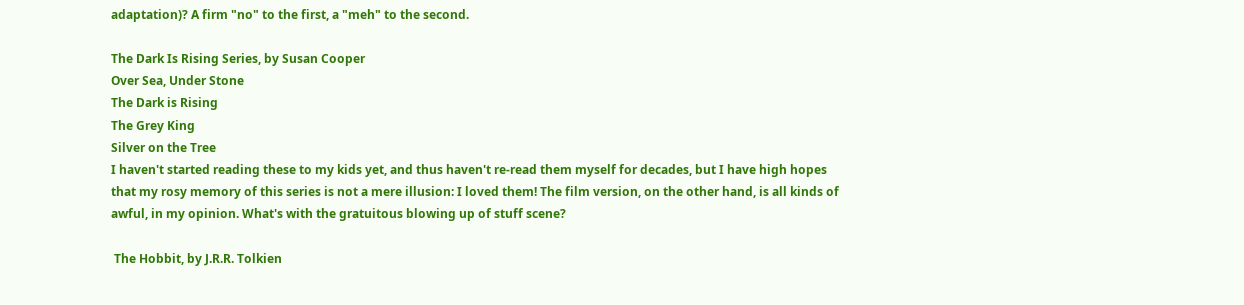adaptation)? A firm "no" to the first, a "meh" to the second.

The Dark Is Rising Series, by Susan Cooper
Over Sea, Under Stone
The Dark is Rising
The Grey King
Silver on the Tree
I haven't started reading these to my kids yet, and thus haven't re-read them myself for decades, but I have high hopes that my rosy memory of this series is not a mere illusion: I loved them! The film version, on the other hand, is all kinds of awful, in my opinion. What's with the gratuitous blowing up of stuff scene?

 The Hobbit, by J.R.R. Tolkien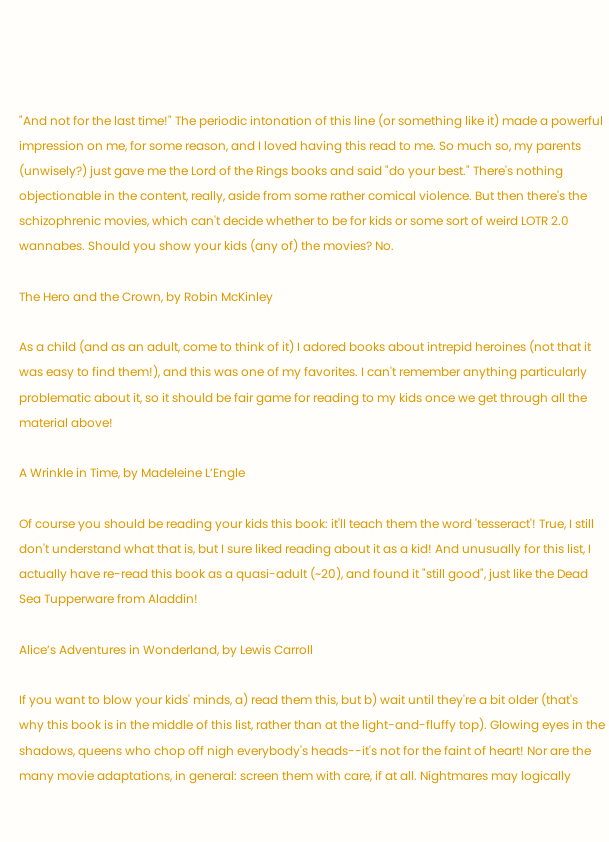"And not for the last time!" The periodic intonation of this line (or something like it) made a powerful impression on me, for some reason, and I loved having this read to me. So much so, my parents (unwisely?) just gave me the Lord of the Rings books and said "do your best." There's nothing objectionable in the content, really, aside from some rather comical violence. But then there's the schizophrenic movies, which can't decide whether to be for kids or some sort of weird LOTR 2.0 wannabes. Should you show your kids (any of) the movies? No.

The Hero and the Crown, by Robin McKinley

As a child (and as an adult, come to think of it) I adored books about intrepid heroines (not that it was easy to find them!), and this was one of my favorites. I can't remember anything particularly problematic about it, so it should be fair game for reading to my kids once we get through all the material above!

A Wrinkle in Time, by Madeleine L’Engle

Of course you should be reading your kids this book: it'll teach them the word 'tesseract'! True, I still don't understand what that is, but I sure liked reading about it as a kid! And unusually for this list, I actually have re-read this book as a quasi-adult (~20), and found it "still good", just like the Dead Sea Tupperware from Aladdin!

Alice’s Adventures in Wonderland, by Lewis Carroll

If you want to blow your kids' minds, a) read them this, but b) wait until they're a bit older (that's why this book is in the middle of this list, rather than at the light-and-fluffy top). Glowing eyes in the shadows, queens who chop off nigh everybody's heads--it's not for the faint of heart! Nor are the many movie adaptations, in general: screen them with care, if at all. Nightmares may logically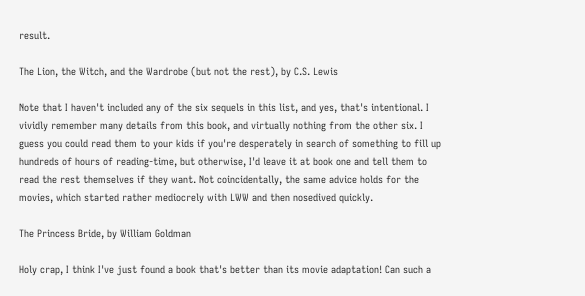result.

The Lion, the Witch, and the Wardrobe (but not the rest), by C.S. Lewis

Note that I haven't included any of the six sequels in this list, and yes, that's intentional. I vividly remember many details from this book, and virtually nothing from the other six. I guess you could read them to your kids if you're desperately in search of something to fill up hundreds of hours of reading-time, but otherwise, I'd leave it at book one and tell them to read the rest themselves if they want. Not coincidentally, the same advice holds for the movies, which started rather mediocrely with LWW and then nosedived quickly.

The Princess Bride, by William Goldman

Holy crap, I think I've just found a book that's better than its movie adaptation! Can such a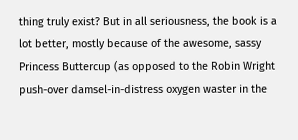thing truly exist? But in all seriousness, the book is a lot better, mostly because of the awesome, sassy Princess Buttercup (as opposed to the Robin Wright push-over damsel-in-distress oxygen waster in the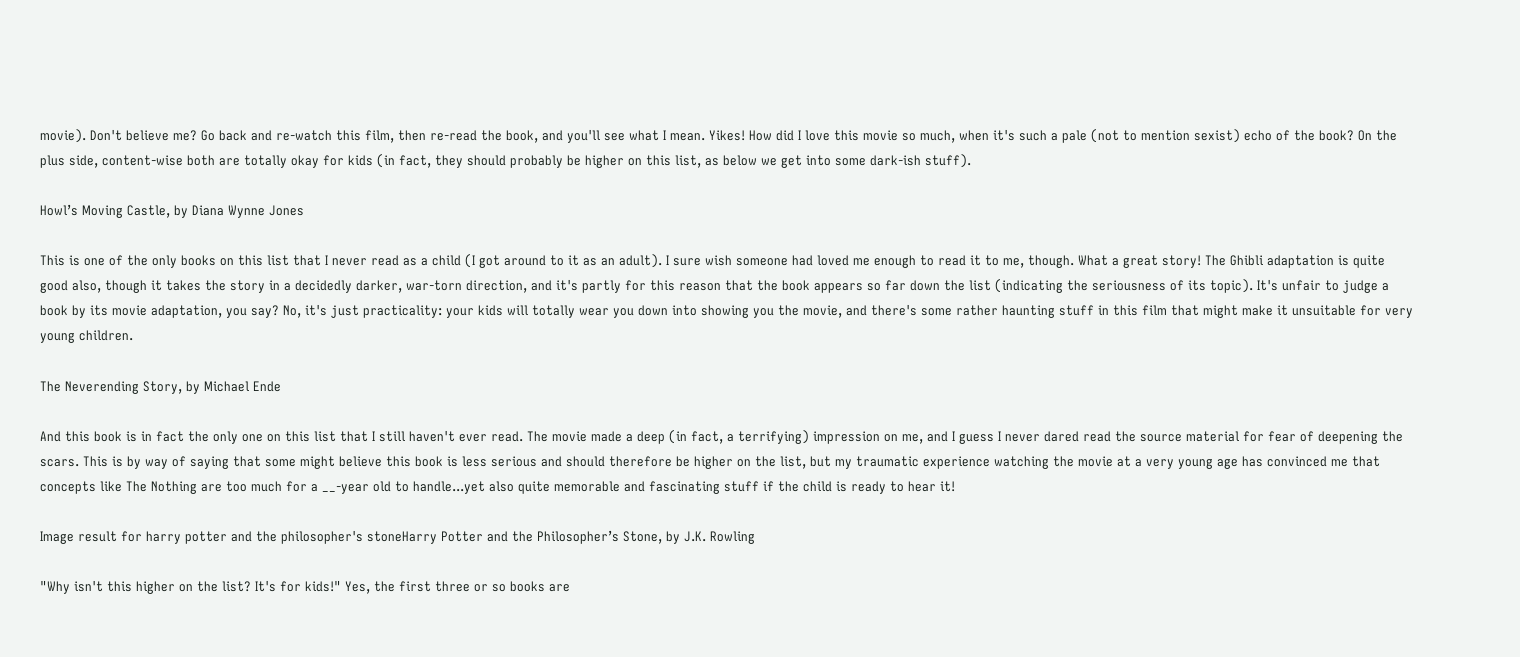movie). Don't believe me? Go back and re-watch this film, then re-read the book, and you'll see what I mean. Yikes! How did I love this movie so much, when it's such a pale (not to mention sexist) echo of the book? On the plus side, content-wise both are totally okay for kids (in fact, they should probably be higher on this list, as below we get into some dark-ish stuff).

Howl’s Moving Castle, by Diana Wynne Jones

This is one of the only books on this list that I never read as a child (I got around to it as an adult). I sure wish someone had loved me enough to read it to me, though. What a great story! The Ghibli adaptation is quite good also, though it takes the story in a decidedly darker, war-torn direction, and it's partly for this reason that the book appears so far down the list (indicating the seriousness of its topic). It's unfair to judge a book by its movie adaptation, you say? No, it's just practicality: your kids will totally wear you down into showing you the movie, and there's some rather haunting stuff in this film that might make it unsuitable for very young children.

The Neverending Story, by Michael Ende

And this book is in fact the only one on this list that I still haven't ever read. The movie made a deep (in fact, a terrifying) impression on me, and I guess I never dared read the source material for fear of deepening the scars. This is by way of saying that some might believe this book is less serious and should therefore be higher on the list, but my traumatic experience watching the movie at a very young age has convinced me that concepts like The Nothing are too much for a __-year old to handle...yet also quite memorable and fascinating stuff if the child is ready to hear it!

Image result for harry potter and the philosopher's stoneHarry Potter and the Philosopher’s Stone, by J.K. Rowling

"Why isn't this higher on the list? It's for kids!" Yes, the first three or so books are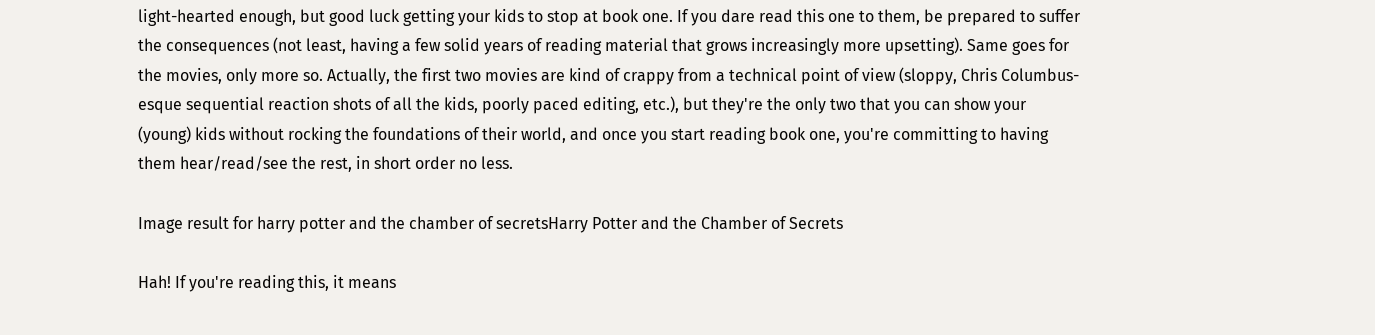light-hearted enough, but good luck getting your kids to stop at book one. If you dare read this one to them, be prepared to suffer the consequences (not least, having a few solid years of reading material that grows increasingly more upsetting). Same goes for the movies, only more so. Actually, the first two movies are kind of crappy from a technical point of view (sloppy, Chris Columbus-esque sequential reaction shots of all the kids, poorly paced editing, etc.), but they're the only two that you can show your (young) kids without rocking the foundations of their world, and once you start reading book one, you're committing to having them hear/read/see the rest, in short order no less.

Image result for harry potter and the chamber of secretsHarry Potter and the Chamber of Secrets

Hah! If you're reading this, it means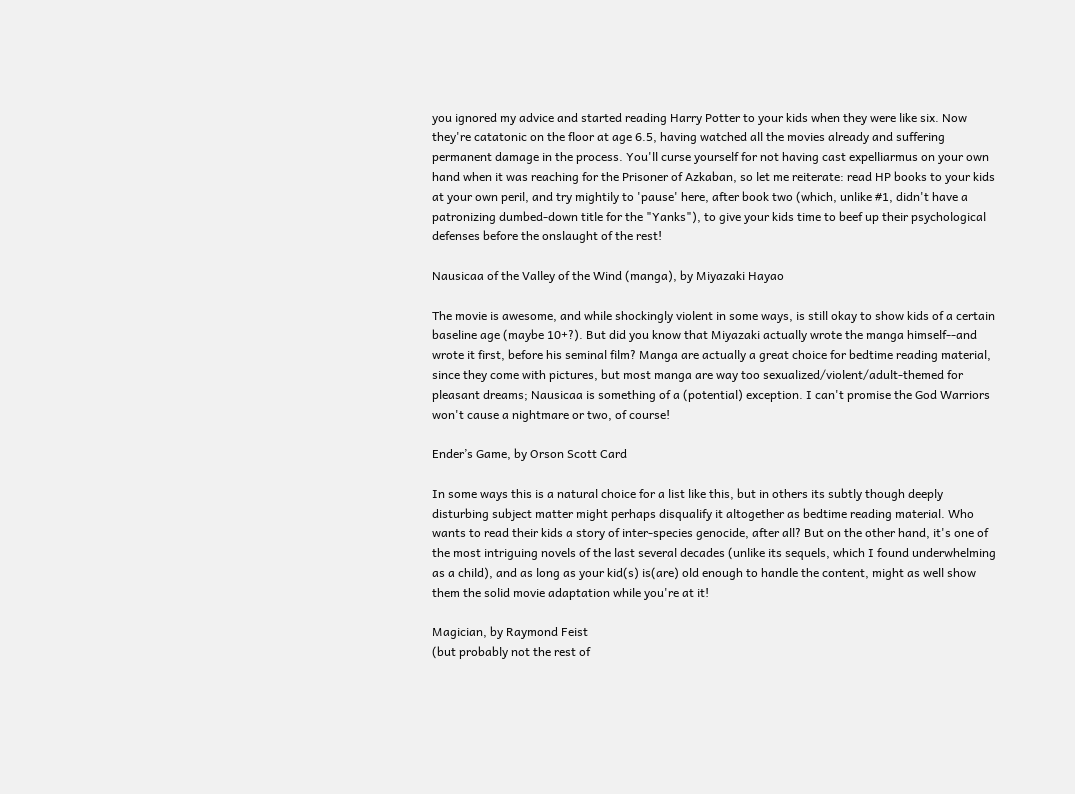you ignored my advice and started reading Harry Potter to your kids when they were like six. Now they're catatonic on the floor at age 6.5, having watched all the movies already and suffering permanent damage in the process. You'll curse yourself for not having cast expelliarmus on your own hand when it was reaching for the Prisoner of Azkaban, so let me reiterate: read HP books to your kids at your own peril, and try mightily to 'pause' here, after book two (which, unlike #1, didn't have a patronizing dumbed-down title for the "Yanks"), to give your kids time to beef up their psychological defenses before the onslaught of the rest!

Nausicaa of the Valley of the Wind (manga), by Miyazaki Hayao

The movie is awesome, and while shockingly violent in some ways, is still okay to show kids of a certain baseline age (maybe 10+?). But did you know that Miyazaki actually wrote the manga himself--and wrote it first, before his seminal film? Manga are actually a great choice for bedtime reading material, since they come with pictures, but most manga are way too sexualized/violent/adult-themed for pleasant dreams; Nausicaa is something of a (potential) exception. I can't promise the God Warriors won't cause a nightmare or two, of course!

Ender’s Game, by Orson Scott Card

In some ways this is a natural choice for a list like this, but in others its subtly though deeply disturbing subject matter might perhaps disqualify it altogether as bedtime reading material. Who wants to read their kids a story of inter-species genocide, after all? But on the other hand, it's one of the most intriguing novels of the last several decades (unlike its sequels, which I found underwhelming as a child), and as long as your kid(s) is(are) old enough to handle the content, might as well show them the solid movie adaptation while you're at it!

Magician, by Raymond Feist
(but probably not the rest of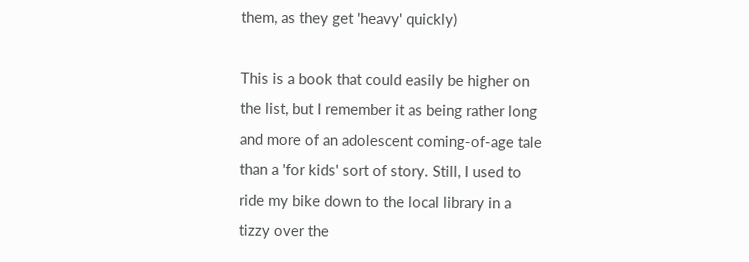them, as they get 'heavy' quickly)

This is a book that could easily be higher on the list, but I remember it as being rather long and more of an adolescent coming-of-age tale than a 'for kids' sort of story. Still, I used to ride my bike down to the local library in a tizzy over the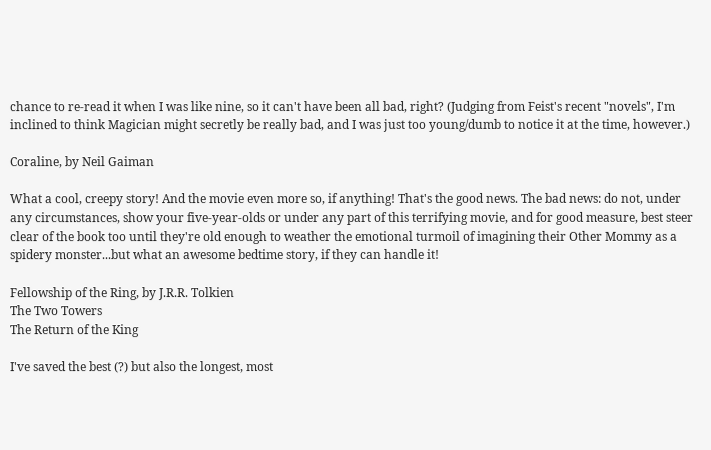chance to re-read it when I was like nine, so it can't have been all bad, right? (Judging from Feist's recent "novels", I'm inclined to think Magician might secretly be really bad, and I was just too young/dumb to notice it at the time, however.)

Coraline, by Neil Gaiman

What a cool, creepy story! And the movie even more so, if anything! That's the good news. The bad news: do not, under any circumstances, show your five-year-olds or under any part of this terrifying movie, and for good measure, best steer clear of the book too until they're old enough to weather the emotional turmoil of imagining their Other Mommy as a spidery monster...but what an awesome bedtime story, if they can handle it!

Fellowship of the Ring, by J.R.R. Tolkien
The Two Towers
The Return of the King

I've saved the best (?) but also the longest, most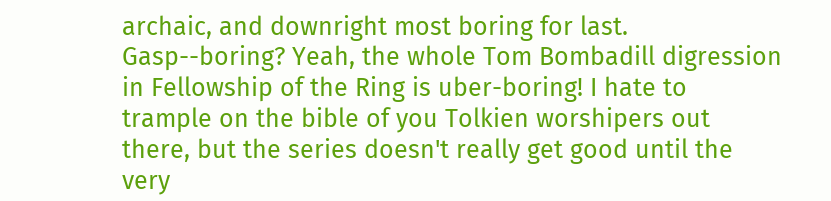archaic, and downright most boring for last. Gasp--boring? Yeah, the whole Tom Bombadill digression in Fellowship of the Ring is uber-boring! I hate to trample on the bible of you Tolkien worshipers out there, but the series doesn't really get good until the very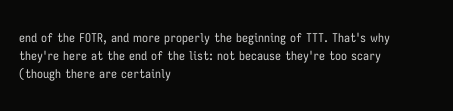end of the FOTR, and more properly the beginning of TTT. That's why they're here at the end of the list: not because they're too scary (though there are certainly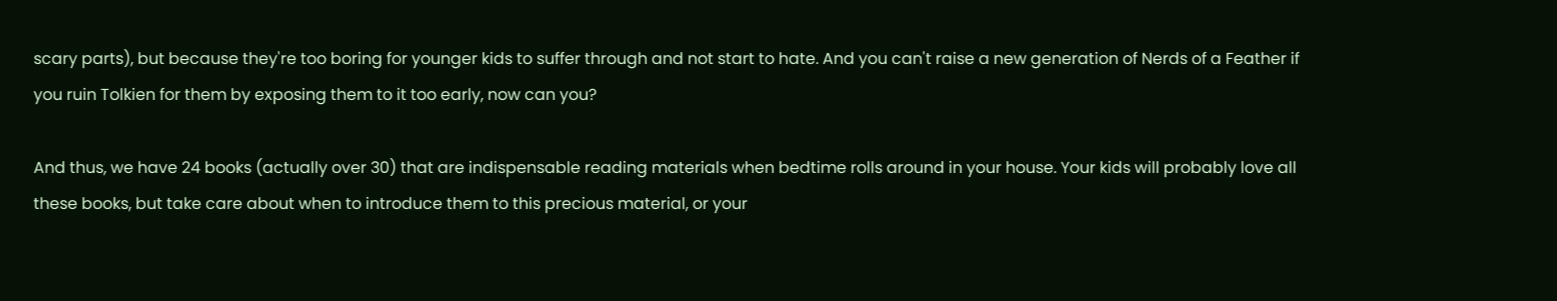scary parts), but because they're too boring for younger kids to suffer through and not start to hate. And you can't raise a new generation of Nerds of a Feather if you ruin Tolkien for them by exposing them to it too early, now can you?

And thus, we have 24 books (actually over 30) that are indispensable reading materials when bedtime rolls around in your house. Your kids will probably love all these books, but take care about when to introduce them to this precious material, or your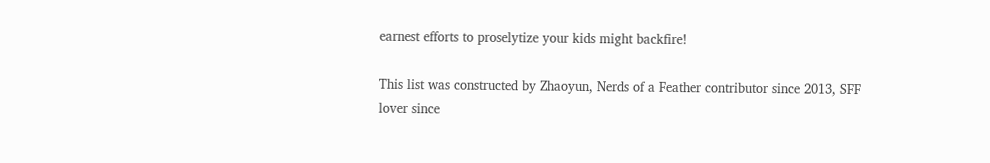earnest efforts to proselytize your kids might backfire!

This list was constructed by Zhaoyun, Nerds of a Feather contributor since 2013, SFF lover since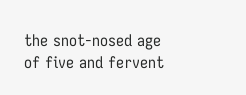the snot-nosed age of five and fervent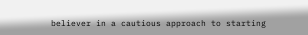believer in a cautious approach to starting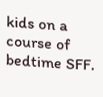kids on a course of bedtime SFF.